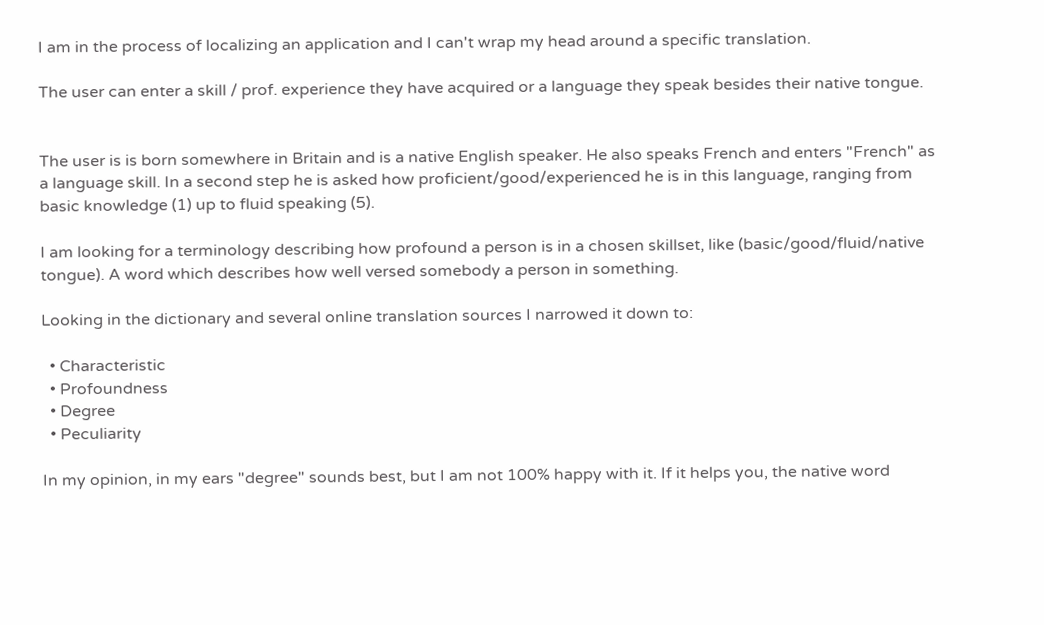I am in the process of localizing an application and I can't wrap my head around a specific translation.

The user can enter a skill / prof. experience they have acquired or a language they speak besides their native tongue.


The user is is born somewhere in Britain and is a native English speaker. He also speaks French and enters "French" as a language skill. In a second step he is asked how proficient/good/experienced he is in this language, ranging from basic knowledge (1) up to fluid speaking (5).

I am looking for a terminology describing how profound a person is in a chosen skillset, like (basic/good/fluid/native tongue). A word which describes how well versed somebody a person in something.

Looking in the dictionary and several online translation sources I narrowed it down to:

  • Characteristic
  • Profoundness
  • Degree
  • Peculiarity

In my opinion, in my ears "degree" sounds best, but I am not 100% happy with it. If it helps you, the native word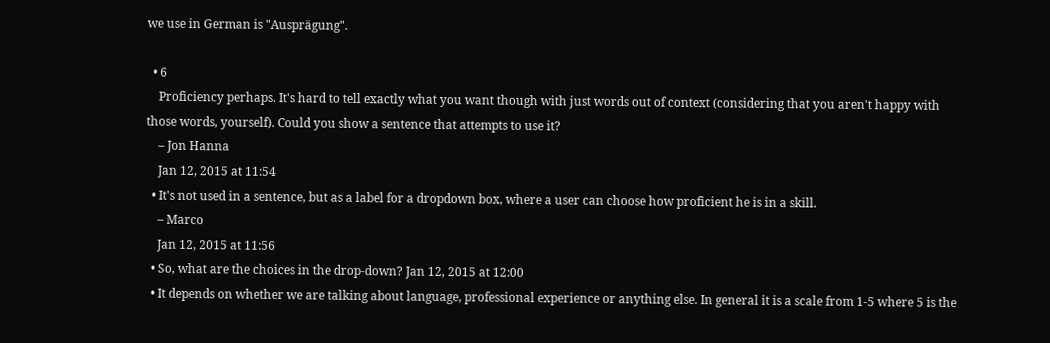we use in German is "Ausprägung".

  • 6
    Proficiency perhaps. It's hard to tell exactly what you want though with just words out of context (considering that you aren't happy with those words, yourself). Could you show a sentence that attempts to use it?
    – Jon Hanna
    Jan 12, 2015 at 11:54
  • It's not used in a sentence, but as a label for a dropdown box, where a user can choose how proficient he is in a skill.
    – Marco
    Jan 12, 2015 at 11:56
  • So, what are the choices in the drop-down? Jan 12, 2015 at 12:00
  • It depends on whether we are talking about language, professional experience or anything else. In general it is a scale from 1-5 where 5 is the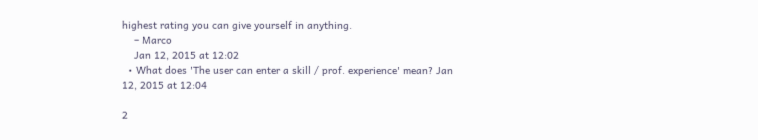highest rating you can give yourself in anything.
    – Marco
    Jan 12, 2015 at 12:02
  • What does 'The user can enter a skill / prof. experience' mean? Jan 12, 2015 at 12:04

2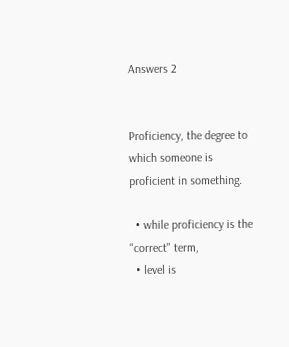Answers 2


Proficiency, the degree to which someone is proficient in something.

  • while proficiency is the "correct" term,
  • level is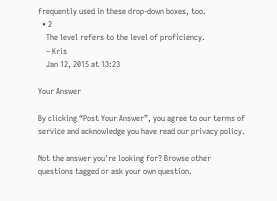frequently used in these drop-down boxes, too.
  • 2
    The level refers to the level of proficiency.
    – Kris
    Jan 12, 2015 at 13:23

Your Answer

By clicking “Post Your Answer”, you agree to our terms of service and acknowledge you have read our privacy policy.

Not the answer you're looking for? Browse other questions tagged or ask your own question.